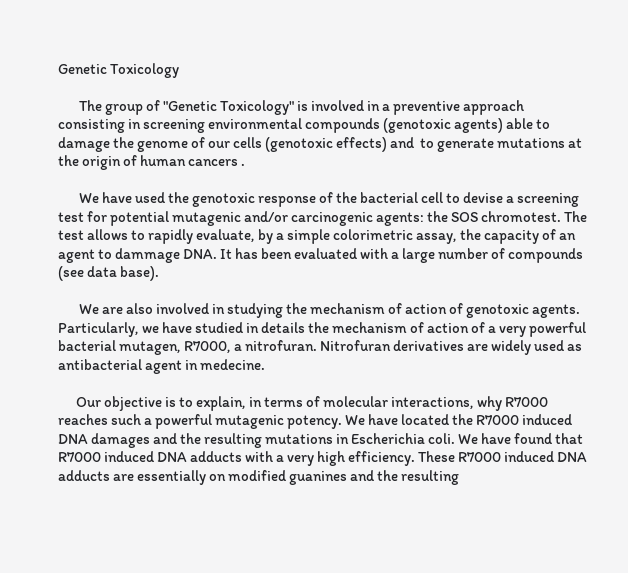Genetic Toxicology

       The group of "Genetic Toxicology" is involved in a preventive approach consisting in screening environmental compounds (genotoxic agents) able to damage the genome of our cells (genotoxic effects) and  to generate mutations at the origin of human cancers .

       We have used the genotoxic response of the bacterial cell to devise a screening test for potential mutagenic and/or carcinogenic agents: the SOS chromotest. The test allows to rapidly evaluate, by a simple colorimetric assay, the capacity of an agent to dammage DNA. It has been evaluated with a large number of compounds (see data base).

       We are also involved in studying the mechanism of action of genotoxic agents. Particularly, we have studied in details the mechanism of action of a very powerful bacterial mutagen, R7000, a nitrofuran. Nitrofuran derivatives are widely used as antibacterial agent in medecine.

      Our objective is to explain, in terms of molecular interactions, why R7000 reaches such a powerful mutagenic potency. We have located the R7000 induced DNA damages and the resulting mutations in Escherichia coli. We have found that R7000 induced DNA adducts with a very high efficiency. These R7000 induced DNA adducts are essentially on modified guanines and the resulting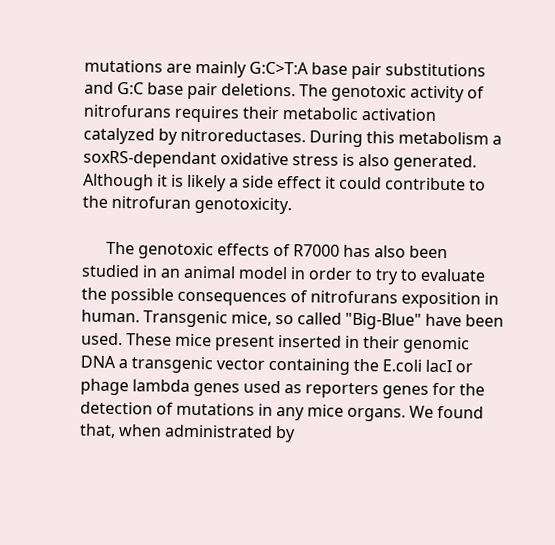mutations are mainly G:C>T:A base pair substitutions and G:C base pair deletions. The genotoxic activity of nitrofurans requires their metabolic activation catalyzed by nitroreductases. During this metabolism a soxRS-dependant oxidative stress is also generated. Although it is likely a side effect it could contribute to the nitrofuran genotoxicity.

      The genotoxic effects of R7000 has also been studied in an animal model in order to try to evaluate the possible consequences of nitrofurans exposition in human. Transgenic mice, so called "Big-Blue" have been used. These mice present inserted in their genomic DNA a transgenic vector containing the E.coli lacI or phage lambda genes used as reporters genes for the detection of mutations in any mice organs. We found that, when administrated by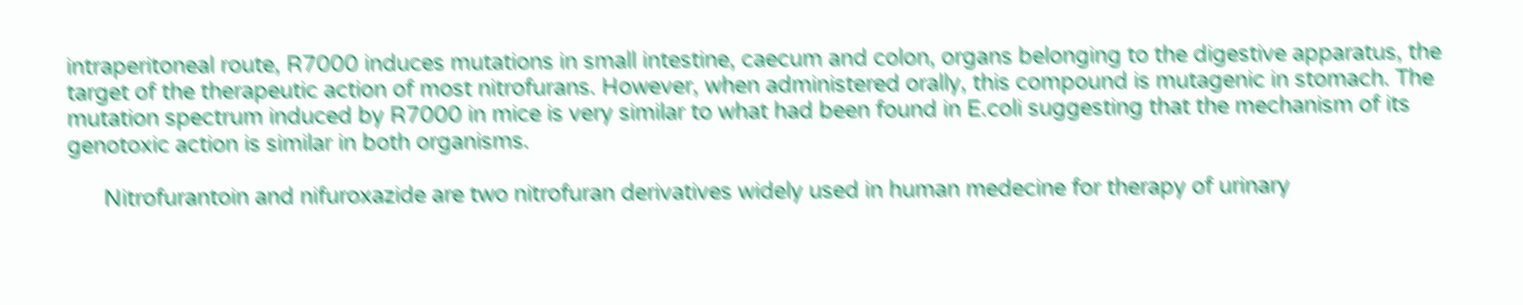intraperitoneal route, R7000 induces mutations in small intestine, caecum and colon, organs belonging to the digestive apparatus, the target of the therapeutic action of most nitrofurans. However, when administered orally, this compound is mutagenic in stomach. The mutation spectrum induced by R7000 in mice is very similar to what had been found in E.coli suggesting that the mechanism of its genotoxic action is similar in both organisms.

      Nitrofurantoin and nifuroxazide are two nitrofuran derivatives widely used in human medecine for therapy of urinary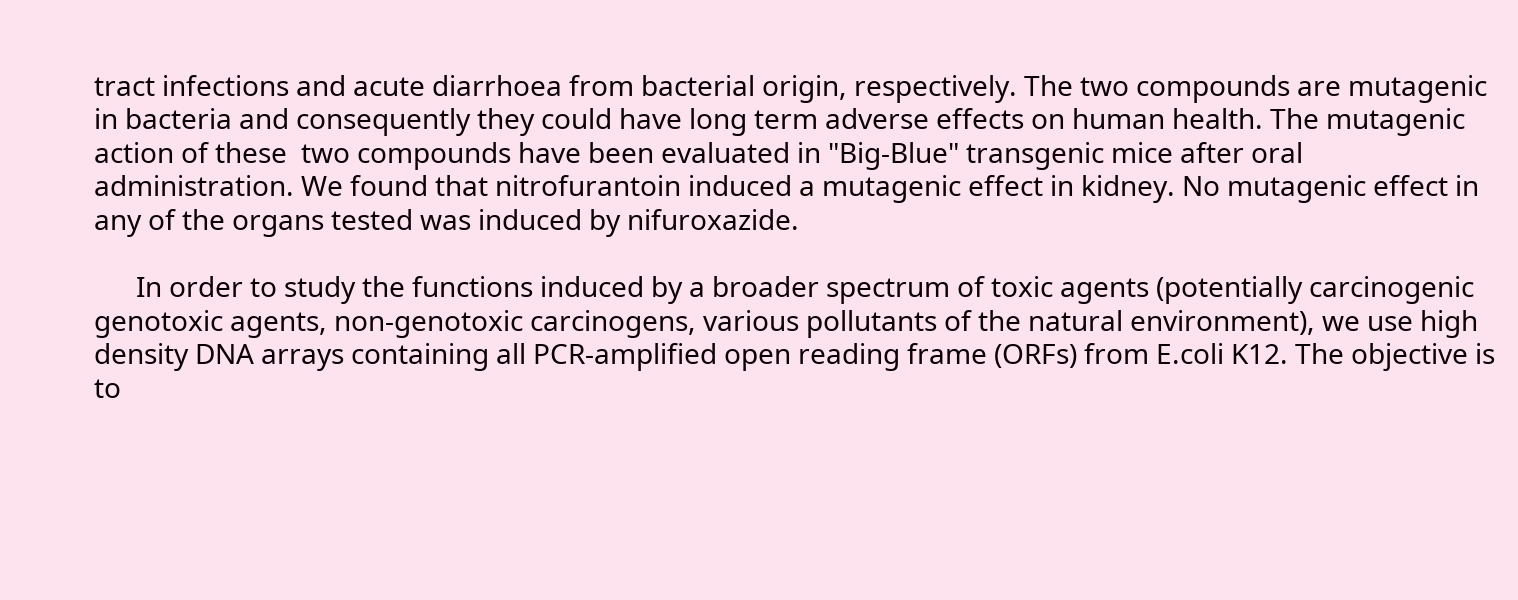tract infections and acute diarrhoea from bacterial origin, respectively. The two compounds are mutagenic in bacteria and consequently they could have long term adverse effects on human health. The mutagenic action of these  two compounds have been evaluated in "Big-Blue" transgenic mice after oral administration. We found that nitrofurantoin induced a mutagenic effect in kidney. No mutagenic effect in any of the organs tested was induced by nifuroxazide.

      In order to study the functions induced by a broader spectrum of toxic agents (potentially carcinogenic genotoxic agents, non-genotoxic carcinogens, various pollutants of the natural environment), we use high density DNA arrays containing all PCR-amplified open reading frame (ORFs) from E.coli K12. The objective is to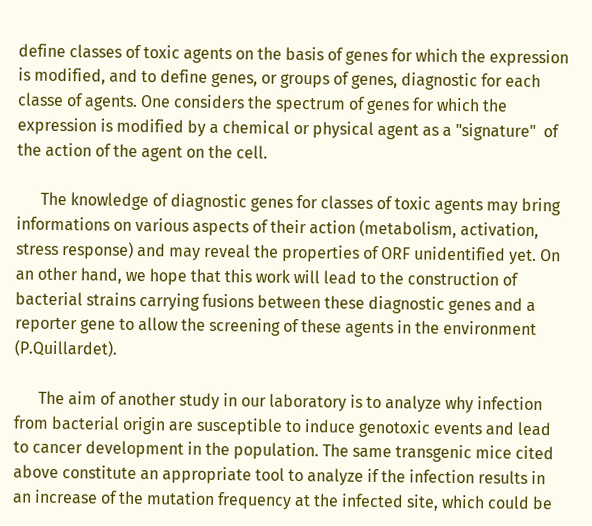define classes of toxic agents on the basis of genes for which the expression is modified, and to define genes, or groups of genes, diagnostic for each classe of agents. One considers the spectrum of genes for which the expression is modified by a chemical or physical agent as a "signature"  of the action of the agent on the cell.

      The knowledge of diagnostic genes for classes of toxic agents may bring informations on various aspects of their action (metabolism, activation, stress response) and may reveal the properties of ORF unidentified yet. On an other hand, we hope that this work will lead to the construction of bacterial strains carrying fusions between these diagnostic genes and a reporter gene to allow the screening of these agents in the environment (P.Quillardet).

      The aim of another study in our laboratory is to analyze why infection from bacterial origin are susceptible to induce genotoxic events and lead to cancer development in the population. The same transgenic mice cited above constitute an appropriate tool to analyze if the infection results in an increase of the mutation frequency at the infected site, which could be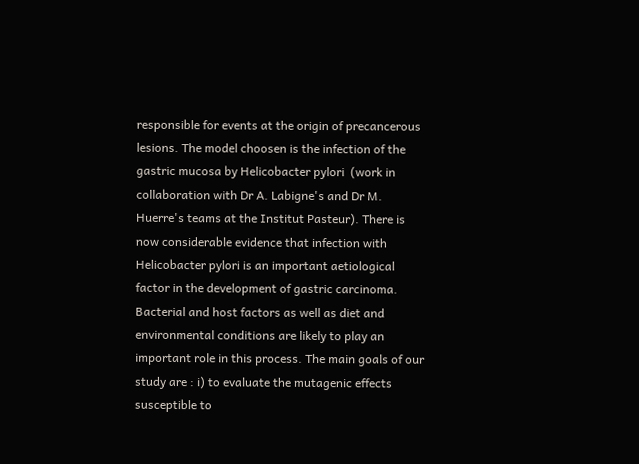responsible for events at the origin of precancerous lesions. The model choosen is the infection of the gastric mucosa by Helicobacter pylori  (work in collaboration with Dr A. Labigne's and Dr M. Huerre's teams at the Institut Pasteur). There is now considerable evidence that infection with Helicobacter pylori is an important aetiological factor in the development of gastric carcinoma. Bacterial and host factors as well as diet and environmental conditions are likely to play an important role in this process. The main goals of our study are : i) to evaluate the mutagenic effects susceptible to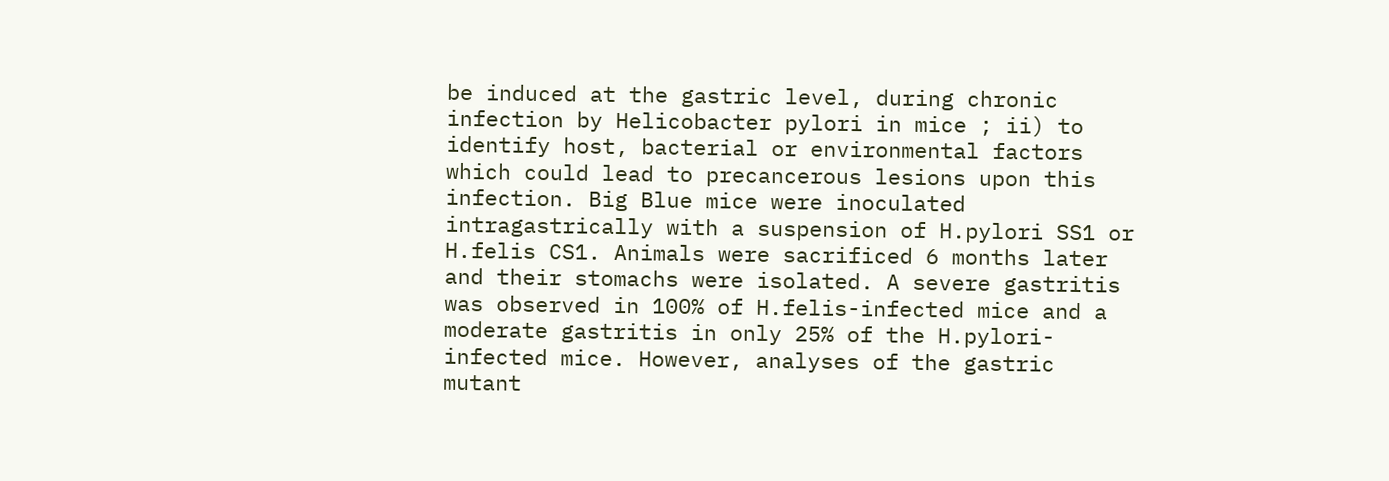be induced at the gastric level, during chronic infection by Helicobacter pylori in mice ; ii) to identify host, bacterial or environmental factors which could lead to precancerous lesions upon this infection. Big Blue mice were inoculated intragastrically with a suspension of H.pylori SS1 or H.felis CS1. Animals were sacrificed 6 months later and their stomachs were isolated. A severe gastritis was observed in 100% of H.felis-infected mice and a moderate gastritis in only 25% of the H.pylori-infected mice. However, analyses of the gastric mutant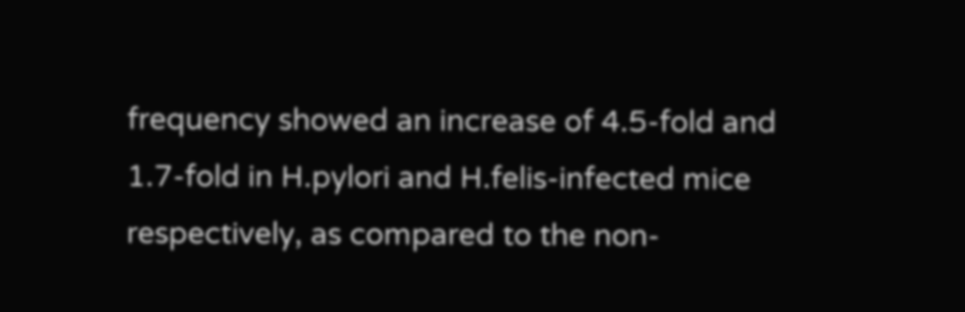frequency showed an increase of 4.5-fold and 1.7-fold in H.pylori and H.felis-infected mice respectively, as compared to the non-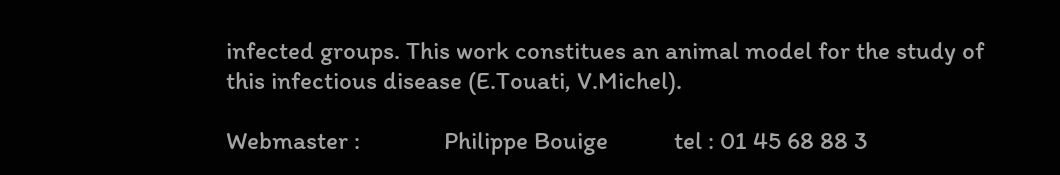infected groups. This work constitues an animal model for the study of this infectious disease (E.Touati, V.Michel).

Webmaster :              Philippe Bouige           tel : 01 45 68 88 3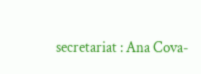secretariat : Ana Cova-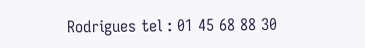Rodrigues tel : 01 45 68 88 30